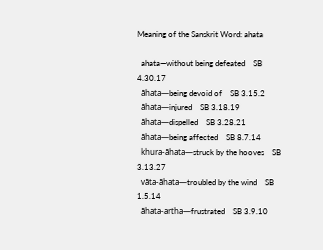Meaning of the Sanskrit Word: ahata

  ahata—without being defeated    SB 4.30.17
  āhata—being devoid of    SB 3.15.2
  āhata—injured    SB 3.18.19
  āhata—dispelled    SB 3.28.21
  āhata—being affected    SB 8.7.14
  khura-āhata—struck by the hooves    SB 3.13.27
  vāta-āhata—troubled by the wind    SB 1.5.14
  āhata-artha—frustrated    SB 3.9.10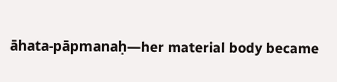āhata-pāpmanaḥ—her material body became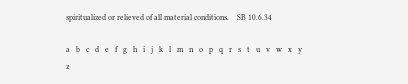spiritualized or relieved of all material conditions.    SB 10.6.34

a   b   c   d   e   f   g   h   i   j   k   l   m   n   o   p   q   r   s   t   u   v   w   x   y   z